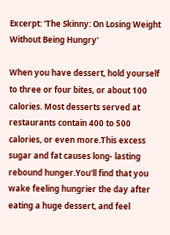Excerpt: 'The Skinny: On Losing Weight Without Being Hungry'

When you have dessert, hold yourself to three or four bites, or about 100 calories. Most desserts served at restaurants contain 400 to 500 calories, or even more.This excess sugar and fat causes long- lasting rebound hunger.You'll find that you wake feeling hungrier the day after eating a huge dessert, and feel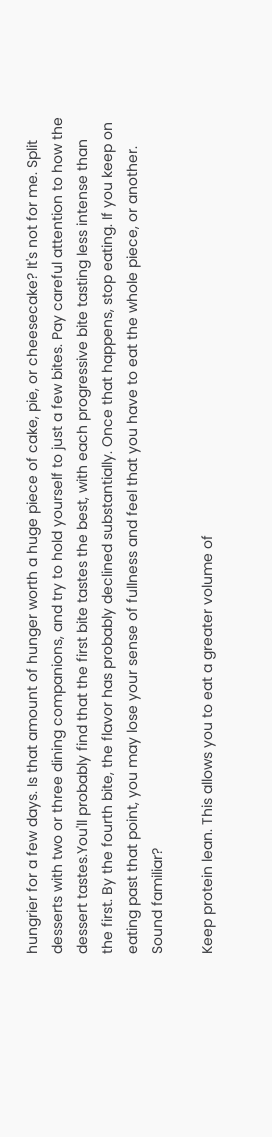hungrier for a few days. Is that amount of hunger worth a huge piece of cake, pie, or cheesecake? It's not for me. Split desserts with two or three dining companions, and try to hold yourself to just a few bites. Pay careful attention to how the dessert tastes.You'll probably find that the first bite tastes the best, with each progressive bite tasting less intense than the first. By the fourth bite, the flavor has probably declined substantially. Once that happens, stop eating. If you keep on eating past that point, you may lose your sense of fullness and feel that you have to eat the whole piece, or another. Sound familiar?

Keep protein lean. This allows you to eat a greater volume of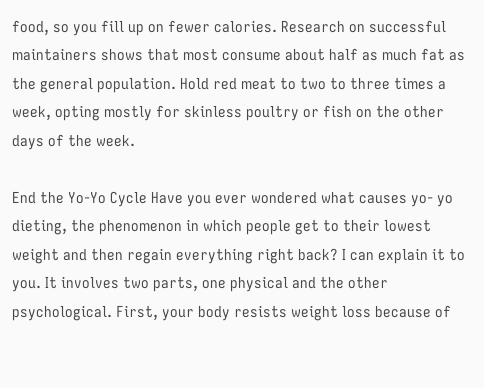food, so you fill up on fewer calories. Research on successful maintainers shows that most consume about half as much fat as the general population. Hold red meat to two to three times a week, opting mostly for skinless poultry or fish on the other days of the week.

End the Yo-Yo Cycle Have you ever wondered what causes yo- yo dieting, the phenomenon in which people get to their lowest weight and then regain everything right back? I can explain it to you. It involves two parts, one physical and the other psychological. First, your body resists weight loss because of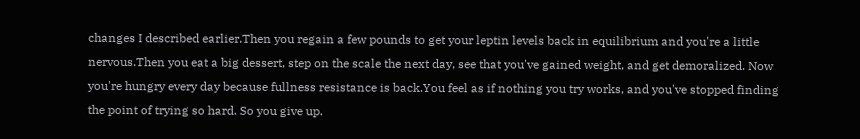changes I described earlier.Then you regain a few pounds to get your leptin levels back in equilibrium and you're a little nervous.Then you eat a big dessert, step on the scale the next day, see that you've gained weight, and get demoralized. Now you're hungry every day because fullness resistance is back.You feel as if nothing you try works, and you've stopped finding the point of trying so hard. So you give up.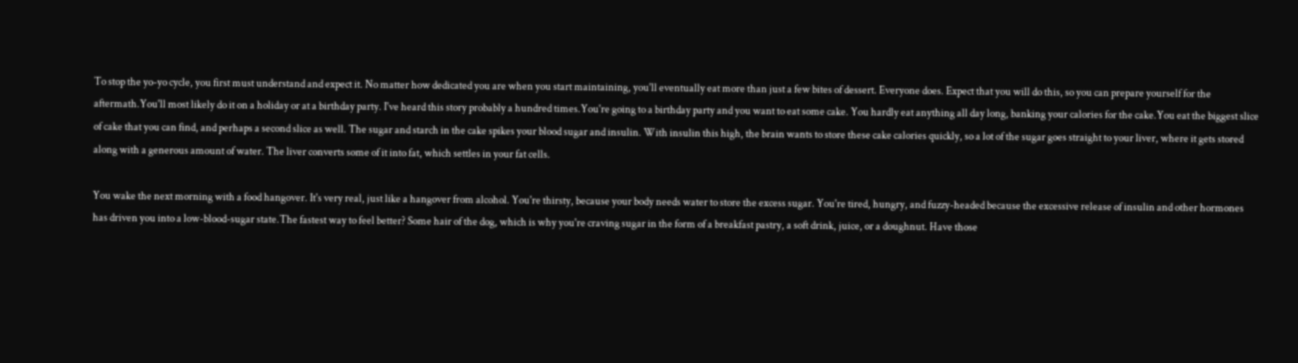To stop the yo-yo cycle, you first must understand and expect it. No matter how dedicated you are when you start maintaining, you'll eventually eat more than just a few bites of dessert. Everyone does. Expect that you will do this, so you can prepare yourself for the aftermath.You'll most likely do it on a holiday or at a birthday party. I've heard this story probably a hundred times.You're going to a birthday party and you want to eat some cake. You hardly eat anything all day long, banking your calories for the cake.You eat the biggest slice of cake that you can find, and perhaps a second slice as well. The sugar and starch in the cake spikes your blood sugar and insulin. With insulin this high, the brain wants to store these cake calories quickly, so a lot of the sugar goes straight to your liver, where it gets stored along with a generous amount of water. The liver converts some of it into fat, which settles in your fat cells.

You wake the next morning with a food hangover. It's very real, just like a hangover from alcohol. You're thirsty, because your body needs water to store the excess sugar. You're tired, hungry, and fuzzy-headed because the excessive release of insulin and other hormones has driven you into a low-blood-sugar state.The fastest way to feel better? Some hair of the dog, which is why you're craving sugar in the form of a breakfast pastry, a soft drink, juice, or a doughnut. Have those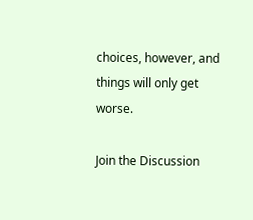choices, however, and things will only get worse.

Join the Discussion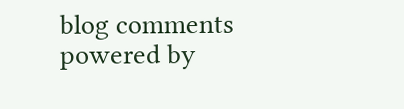blog comments powered by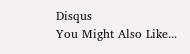Disqus
You Might Also Like...